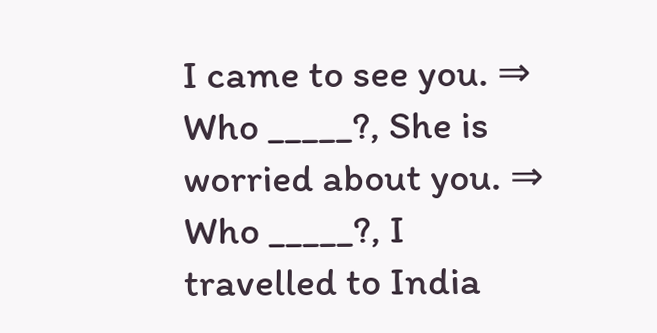I came to see you. ⇒ Who _____?, She is worried about you. ⇒ Who _____?, I travelled to India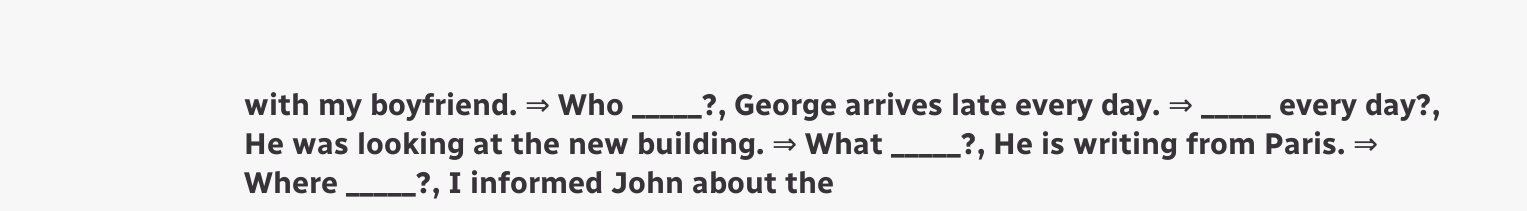with my boyfriend. ⇒ Who _____?, George arrives late every day. ⇒ _____ every day?, He was looking at the new building. ⇒ What _____?, He is writing from Paris. ⇒ Where _____?, I informed John about the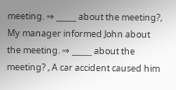meeting. ⇒ _____ about the meeting?, My manager informed John about the meeting. ⇒ _____ about the meeting? , A car accident caused him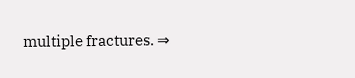multiple fractures. ⇒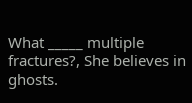What _____ multiple fractures?, She believes in ghosts.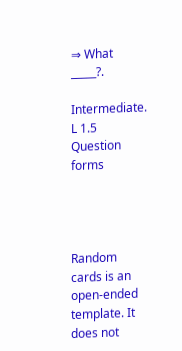⇒ What _____?.

Intermediate. L 1.5 Question forms




Random cards is an open-ended template. It does not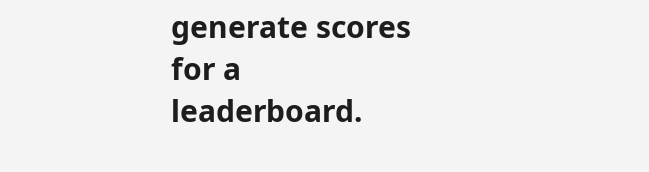generate scores for a leaderboard.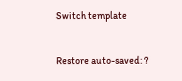Switch template


Restore auto-saved: ?